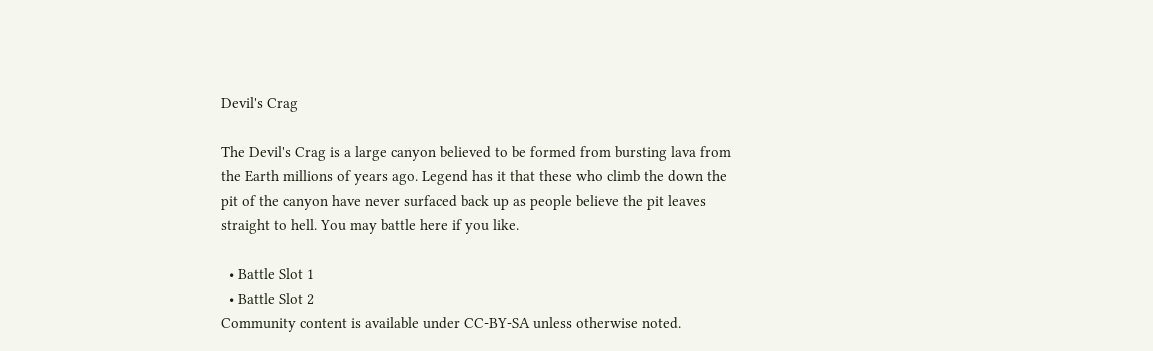Devil's Crag

The Devil's Crag is a large canyon believed to be formed from bursting lava from the Earth millions of years ago. Legend has it that these who climb the down the pit of the canyon have never surfaced back up as people believe the pit leaves straight to hell. You may battle here if you like.

  • Battle Slot 1
  • Battle Slot 2
Community content is available under CC-BY-SA unless otherwise noted.